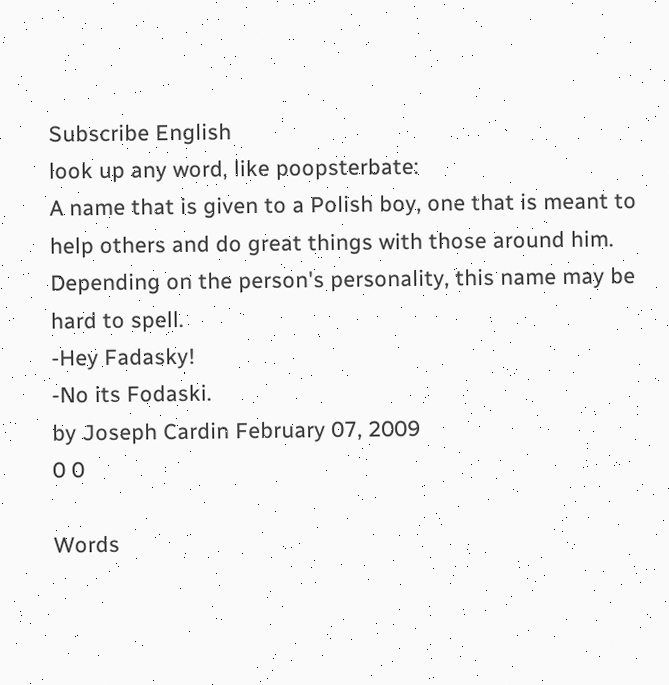Subscribe English
look up any word, like poopsterbate:
A name that is given to a Polish boy, one that is meant to help others and do great things with those around him. Depending on the person's personality, this name may be hard to spell.
-Hey Fadasky!
-No its Fodaski.
by Joseph Cardin February 07, 2009
0 0

Words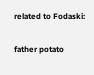related to Fodaski:

father potato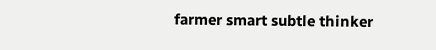farmer smart subtle thinker